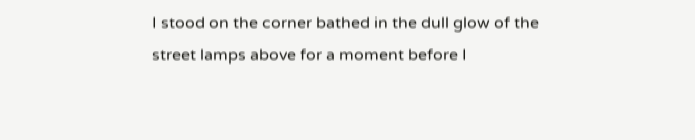I stood on the corner bathed in the dull glow of the street lamps above for a moment before I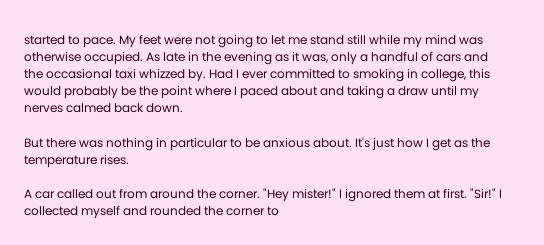started to pace. My feet were not going to let me stand still while my mind was otherwise occupied. As late in the evening as it was, only a handful of cars and the occasional taxi whizzed by. Had I ever committed to smoking in college, this would probably be the point where I paced about and taking a draw until my nerves calmed back down.

But there was nothing in particular to be anxious about. It's just how I get as the temperature rises.

A car called out from around the corner. "Hey mister!" I ignored them at first. "Sir!" I collected myself and rounded the corner to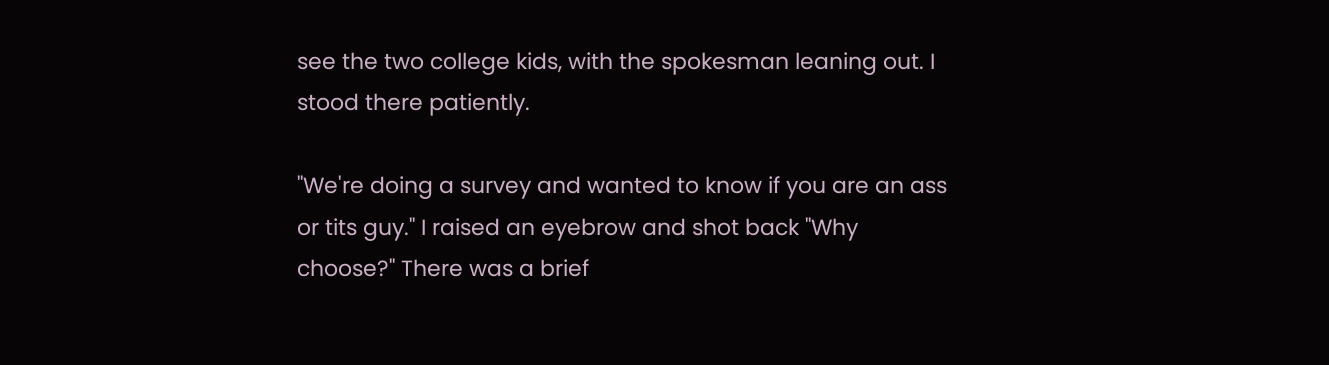see the two college kids, with the spokesman leaning out. I stood there patiently.

"We're doing a survey and wanted to know if you are an ass or tits guy." I raised an eyebrow and shot back "Why choose?" There was a brief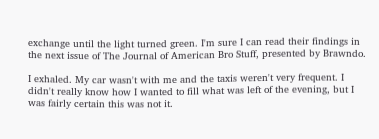exchange until the light turned green. I'm sure I can read their findings in the next issue of The Journal of American Bro Stuff, presented by Brawndo.

I exhaled. My car wasn't with me and the taxis weren't very frequent. I didn't really know how I wanted to fill what was left of the evening, but I was fairly certain this was not it.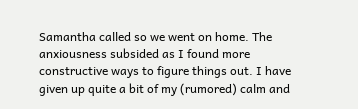Samantha called so we went on home. The anxiousness subsided as I found more constructive ways to figure things out. I have given up quite a bit of my (rumored) calm and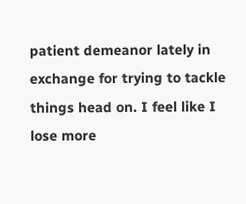patient demeanor lately in exchange for trying to tackle things head on. I feel like I lose more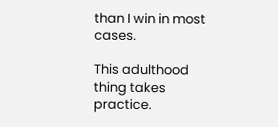than I win in most cases.

This adulthood thing takes practice.